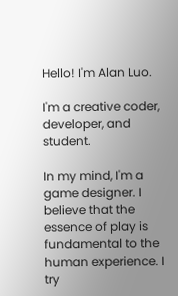Hello! I'm Alan Luo.

I'm a creative coder, developer, and student.

In my mind, I'm a game designer. I believe that the essence of play is fundamental to the human experience. I try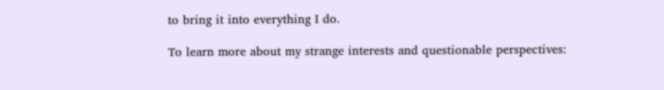to bring it into everything I do.

To learn more about my strange interests and questionable perspectives: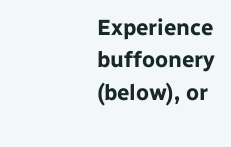Experience buffoonery (below), or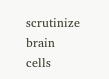scrutinize brain cells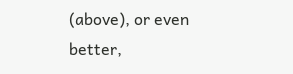(above), or even better,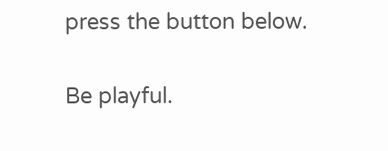press the button below.

Be playful.